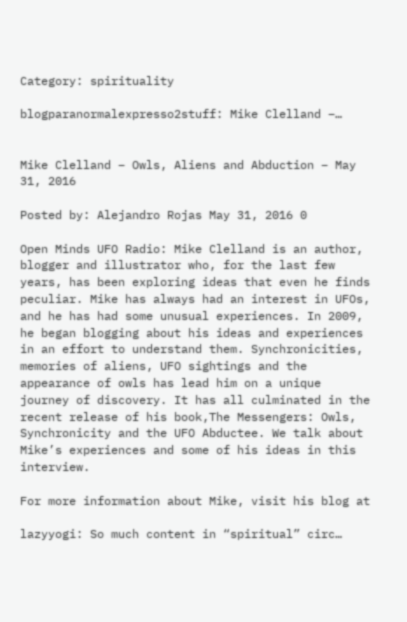Category: spirituality

blogparanormalexpresso2stuff: Mike Clelland –…


Mike Clelland – Owls, Aliens and Abduction – May 31, 2016

Posted by: Alejandro Rojas May 31, 2016 0

Open Minds UFO Radio: Mike Clelland is an author, blogger and illustrator who, for the last few years, has been exploring ideas that even he finds peculiar. Mike has always had an interest in UFOs, and he has had some unusual experiences. In 2009, he began blogging about his ideas and experiences in an effort to understand them. Synchronicities,  memories of aliens, UFO sightings and the appearance of owls has lead him on a unique journey of discovery. It has all culminated in the recent release of his book,The Messengers: Owls, Synchronicity and the UFO Abductee. We talk about Mike’s experiences and some of his ideas in this interview.

For more information about Mike, visit his blog at

lazyyogi: So much content in “spiritual” circ…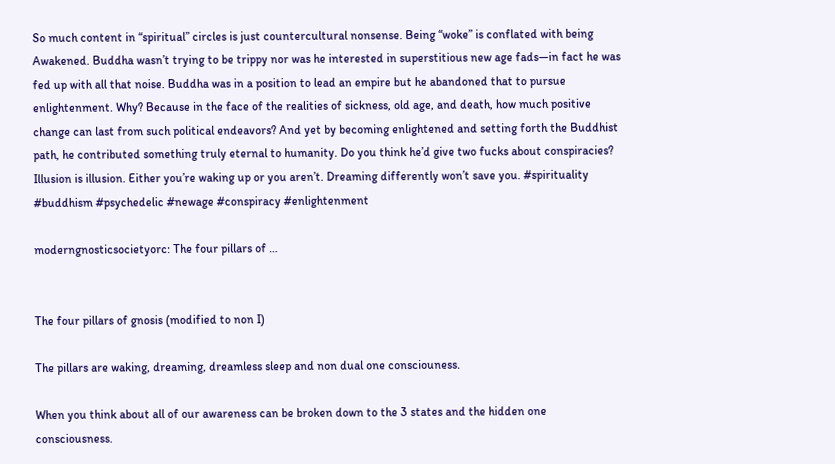So much content in “spiritual” circles is just countercultural nonsense. Being “woke” is conflated with being Awakened. Buddha wasn’t trying to be trippy nor was he interested in superstitious new age fads—in fact he was fed up with all that noise. Buddha was in a position to lead an empire but he abandoned that to pursue enlightenment. Why? Because in the face of the realities of sickness, old age, and death, how much positive change can last from such political endeavors? And yet by becoming enlightened and setting forth the Buddhist path, he contributed something truly eternal to humanity. Do you think he’d give two fucks about conspiracies? Illusion is illusion. Either you’re waking up or you aren’t. Dreaming differently won’t save you. #spirituality #buddhism #psychedelic #newage #conspiracy #enlightenment

moderngnosticsocietyorc: The four pillars of …


The four pillars of gnosis (modified to non I)

The pillars are waking, dreaming, dreamless sleep and non dual one consciouness.

When you think about all of our awareness can be broken down to the 3 states and the hidden one consciousness.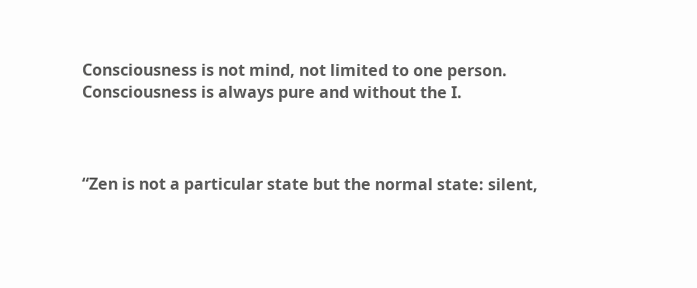Consciousness is not mind, not limited to one person.
Consciousness is always pure and without the I.



“Zen is not a particular state but the normal state: silent,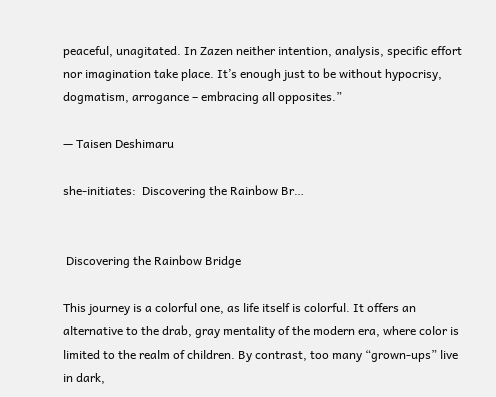peaceful, unagitated. In Zazen neither intention, analysis, specific effort nor imagination take place. It’s enough just to be without hypocrisy, dogmatism, arrogance – embracing all opposites.”

— Taisen Deshimaru

she-initiates:  Discovering the Rainbow Br…


 Discovering the Rainbow Bridge

This journey is a colorful one, as life itself is colorful. It offers an alternative to the drab, gray mentality of the modern era, where color is limited to the realm of children. By contrast, too many “grown-ups” live in dark,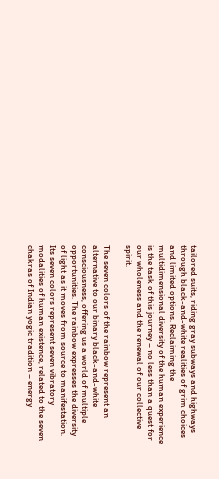tailored suits, riding gray subways and highways through black-and-white realities of grim choices and limited options. Reclaiming the multidimensional diversity of the human experience is the task of this journey – no less than a quest for our wholeness and the renewal of our collective spirit.

The seven colors of the rainbow represent an alternative to our binary black-and-white consciousness, offering us a world of multiple opportunities. The rainbow expresses the diversity of light as it moves from source to manifestation. Its seven colors represent seven vibratory modalities of human existence, related to the seven chakras of Indian yogic tradition – energy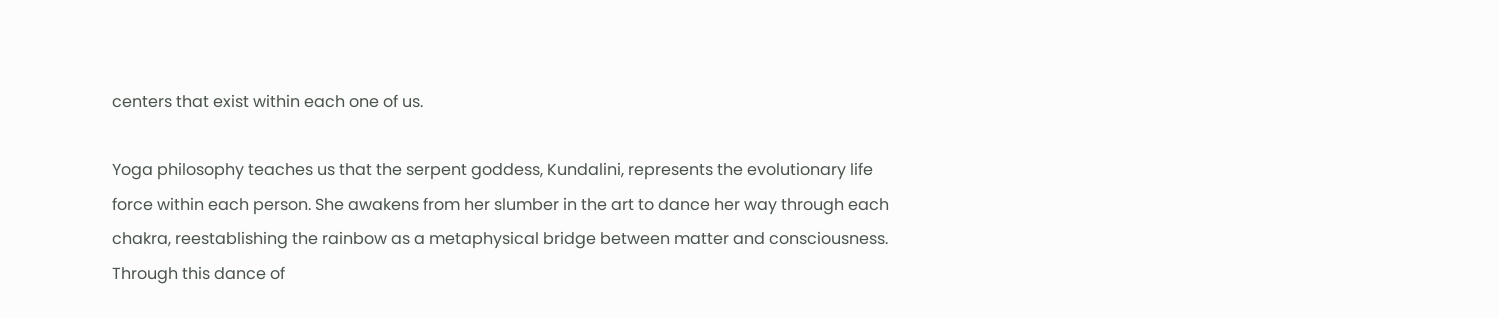centers that exist within each one of us.

Yoga philosophy teaches us that the serpent goddess, Kundalini, represents the evolutionary life force within each person. She awakens from her slumber in the art to dance her way through each chakra, reestablishing the rainbow as a metaphysical bridge between matter and consciousness. Through this dance of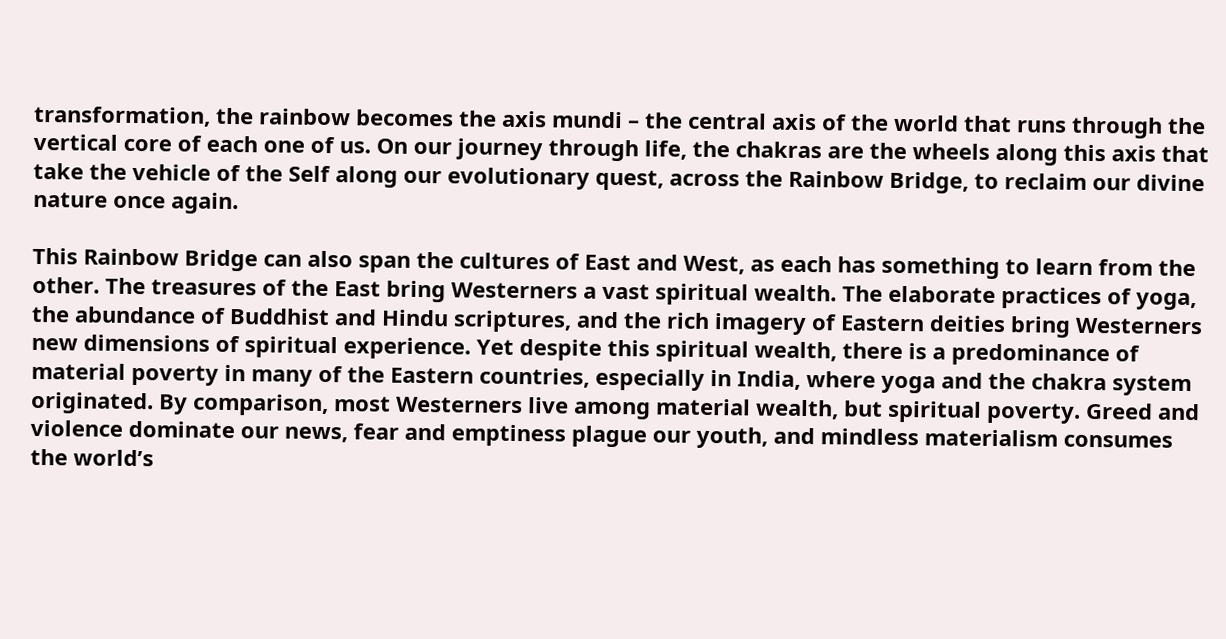transformation, the rainbow becomes the axis mundi – the central axis of the world that runs through the vertical core of each one of us. On our journey through life, the chakras are the wheels along this axis that take the vehicle of the Self along our evolutionary quest, across the Rainbow Bridge, to reclaim our divine nature once again.

This Rainbow Bridge can also span the cultures of East and West, as each has something to learn from the other. The treasures of the East bring Westerners a vast spiritual wealth. The elaborate practices of yoga, the abundance of Buddhist and Hindu scriptures, and the rich imagery of Eastern deities bring Westerners new dimensions of spiritual experience. Yet despite this spiritual wealth, there is a predominance of material poverty in many of the Eastern countries, especially in India, where yoga and the chakra system originated. By comparison, most Westerners live among material wealth, but spiritual poverty. Greed and violence dominate our news, fear and emptiness plague our youth, and mindless materialism consumes the world’s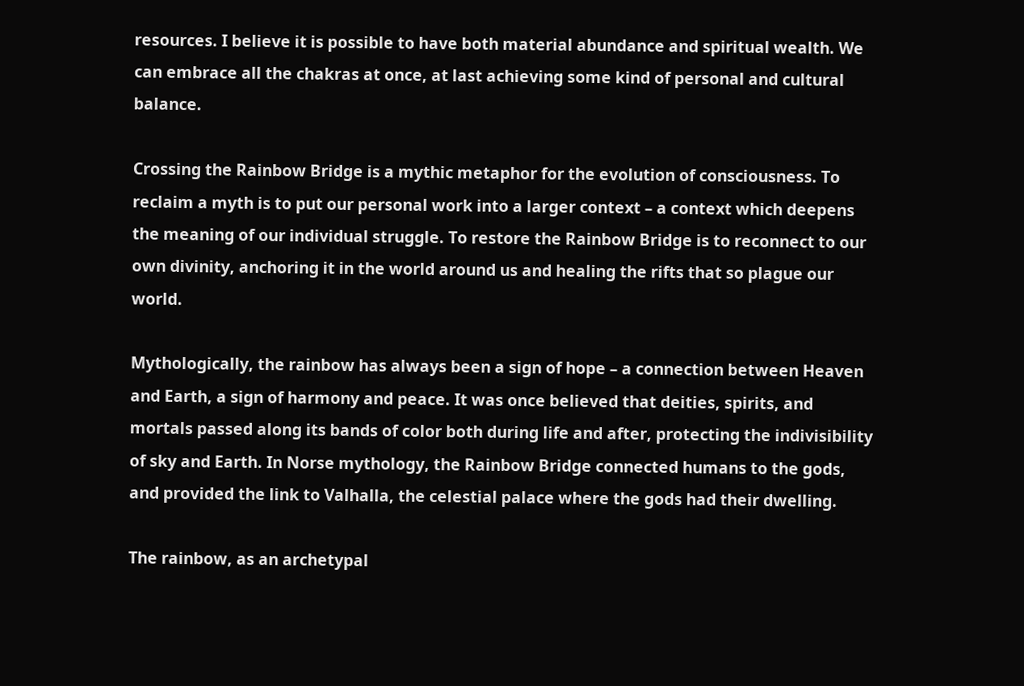resources. I believe it is possible to have both material abundance and spiritual wealth. We can embrace all the chakras at once, at last achieving some kind of personal and cultural balance.

Crossing the Rainbow Bridge is a mythic metaphor for the evolution of consciousness. To reclaim a myth is to put our personal work into a larger context – a context which deepens the meaning of our individual struggle. To restore the Rainbow Bridge is to reconnect to our own divinity, anchoring it in the world around us and healing the rifts that so plague our world.

Mythologically, the rainbow has always been a sign of hope – a connection between Heaven and Earth, a sign of harmony and peace. It was once believed that deities, spirits, and mortals passed along its bands of color both during life and after, protecting the indivisibility of sky and Earth. In Norse mythology, the Rainbow Bridge connected humans to the gods, and provided the link to Valhalla, the celestial palace where the gods had their dwelling.

The rainbow, as an archetypal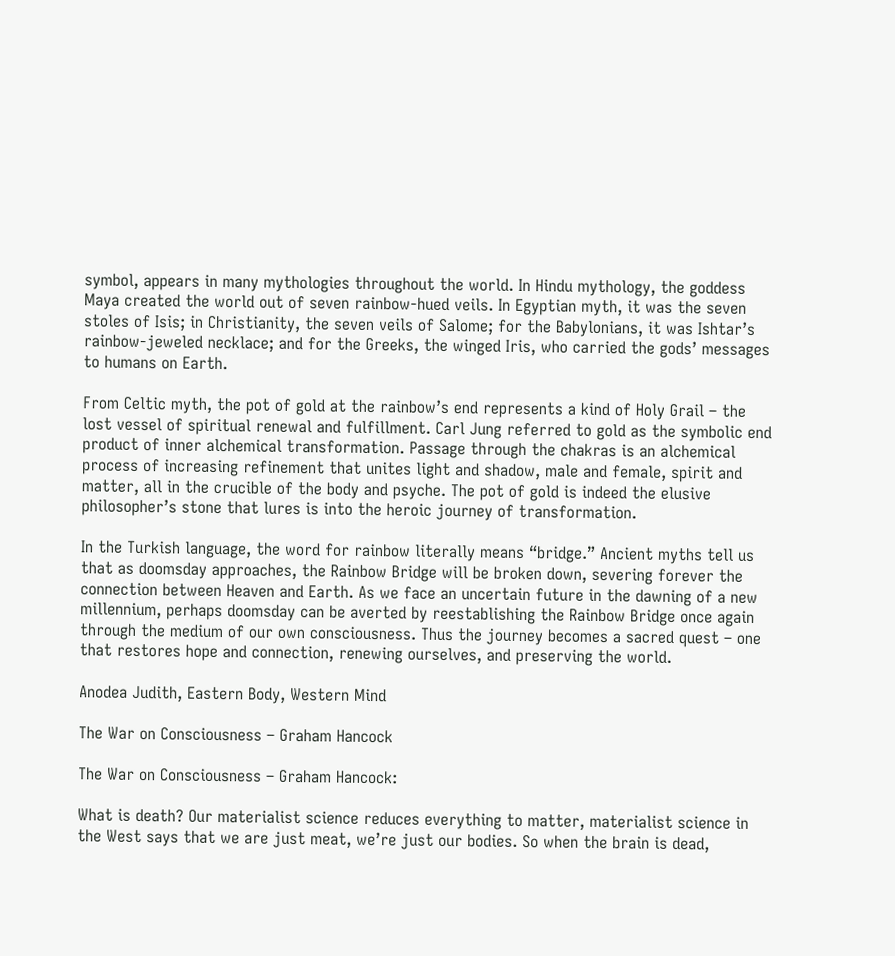symbol, appears in many mythologies throughout the world. In Hindu mythology, the goddess Maya created the world out of seven rainbow-hued veils. In Egyptian myth, it was the seven stoles of Isis; in Christianity, the seven veils of Salome; for the Babylonians, it was Ishtar’s rainbow-jeweled necklace; and for the Greeks, the winged Iris, who carried the gods’ messages to humans on Earth.

From Celtic myth, the pot of gold at the rainbow’s end represents a kind of Holy Grail – the lost vessel of spiritual renewal and fulfillment. Carl Jung referred to gold as the symbolic end product of inner alchemical transformation. Passage through the chakras is an alchemical process of increasing refinement that unites light and shadow, male and female, spirit and matter, all in the crucible of the body and psyche. The pot of gold is indeed the elusive philosopher’s stone that lures is into the heroic journey of transformation.

In the Turkish language, the word for rainbow literally means “bridge.” Ancient myths tell us that as doomsday approaches, the Rainbow Bridge will be broken down, severing forever the connection between Heaven and Earth. As we face an uncertain future in the dawning of a new millennium, perhaps doomsday can be averted by reestablishing the Rainbow Bridge once again through the medium of our own consciousness. Thus the journey becomes a sacred quest – one that restores hope and connection, renewing ourselves, and preserving the world.

Anodea Judith, Eastern Body, Western Mind

The War on Consciousness – Graham Hancock

The War on Consciousness – Graham Hancock:

What is death? Our materialist science reduces everything to matter, materialist science in the West says that we are just meat, we’re just our bodies. So when the brain is dead,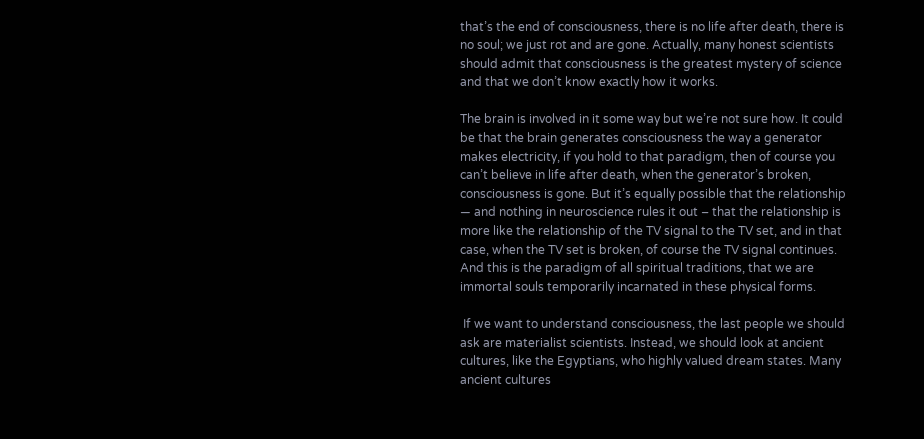that’s the end of consciousness, there is no life after death, there is no soul; we just rot and are gone. Actually, many honest scientists should admit that consciousness is the greatest mystery of science and that we don’t know exactly how it works.

The brain is involved in it some way but we’re not sure how. It could be that the brain generates consciousness the way a generator makes electricity, if you hold to that paradigm, then of course you can’t believe in life after death, when the generator’s broken, consciousness is gone. But it’s equally possible that the relationship — and nothing in neuroscience rules it out – that the relationship is more like the relationship of the TV signal to the TV set, and in that case, when the TV set is broken, of course the TV signal continues. And this is the paradigm of all spiritual traditions, that we are immortal souls temporarily incarnated in these physical forms.

 If we want to understand consciousness, the last people we should ask are materialist scientists. Instead, we should look at ancient cultures, like the Egyptians, who highly valued dream states. Many ancient cultures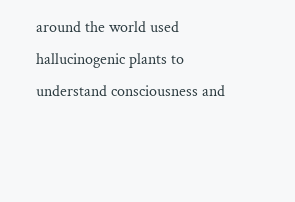around the world used hallucinogenic plants to understand consciousness and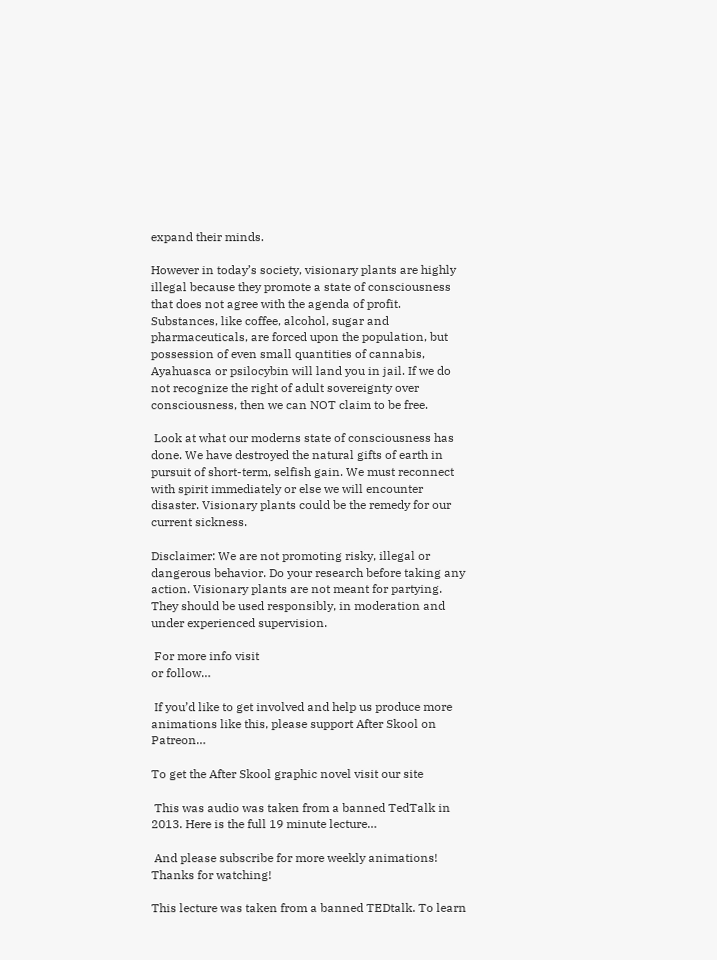expand their minds.

However in today’s society, visionary plants are highly illegal because they promote a state of consciousness that does not agree with the agenda of profit. Substances, like coffee, alcohol, sugar and pharmaceuticals, are forced upon the population, but possession of even small quantities of cannabis, Ayahuasca or psilocybin will land you in jail. If we do not recognize the right of adult sovereignty over consciousness, then we can NOT claim to be free.

 Look at what our moderns state of consciousness has done. We have destroyed the natural gifts of earth in pursuit of short-term, selfish gain. We must reconnect with spirit immediately or else we will encounter disaster. Visionary plants could be the remedy for our current sickness.

Disclaimer: We are not promoting risky, illegal or dangerous behavior. Do your research before taking any action. Visionary plants are not meant for partying. They should be used responsibly, in moderation and under experienced supervision.

 For more info visit
or follow…

 If you’d like to get involved and help us produce more animations like this, please support After Skool on Patreon…

To get the After Skool graphic novel visit our site

 This was audio was taken from a banned TedTalk in 2013. Here is the full 19 minute lecture…

 And please subscribe for more weekly animations! Thanks for watching!

This lecture was taken from a banned TEDtalk. To learn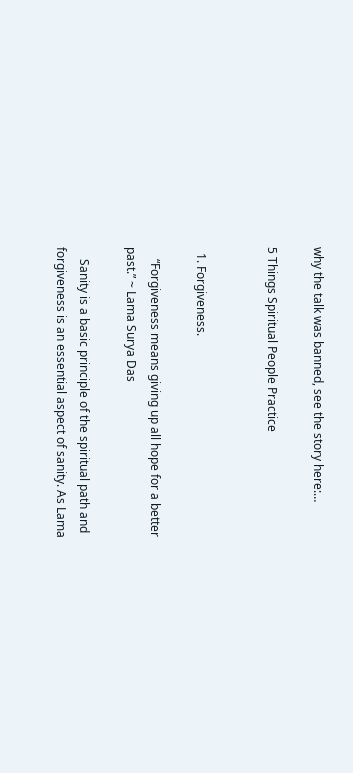why the talk was banned, see the story here:…

5 Things Spiritual People Practice


  1. Forgiveness.

    “Forgiveness means giving up all hope for a better past.” ~ Lama Surya Das

    Sanity is a basic principle of the spiritual path and forgiveness is an essential aspect of sanity. As Lama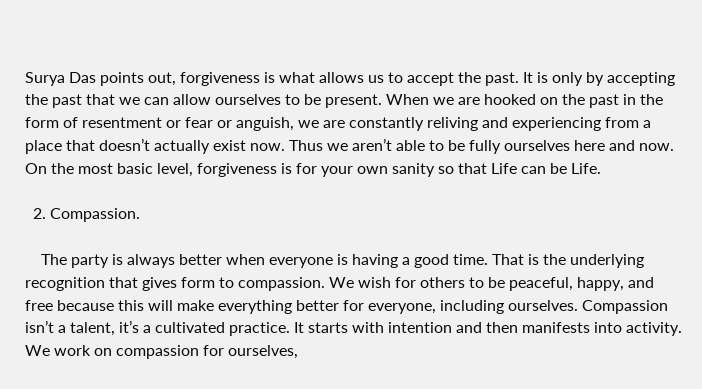Surya Das points out, forgiveness is what allows us to accept the past. It is only by accepting the past that we can allow ourselves to be present. When we are hooked on the past in the form of resentment or fear or anguish, we are constantly reliving and experiencing from a place that doesn’t actually exist now. Thus we aren’t able to be fully ourselves here and now. On the most basic level, forgiveness is for your own sanity so that Life can be Life.

  2. Compassion.

    The party is always better when everyone is having a good time. That is the underlying recognition that gives form to compassion. We wish for others to be peaceful, happy, and free because this will make everything better for everyone, including ourselves. Compassion isn’t a talent, it’s a cultivated practice. It starts with intention and then manifests into activity. We work on compassion for ourselves,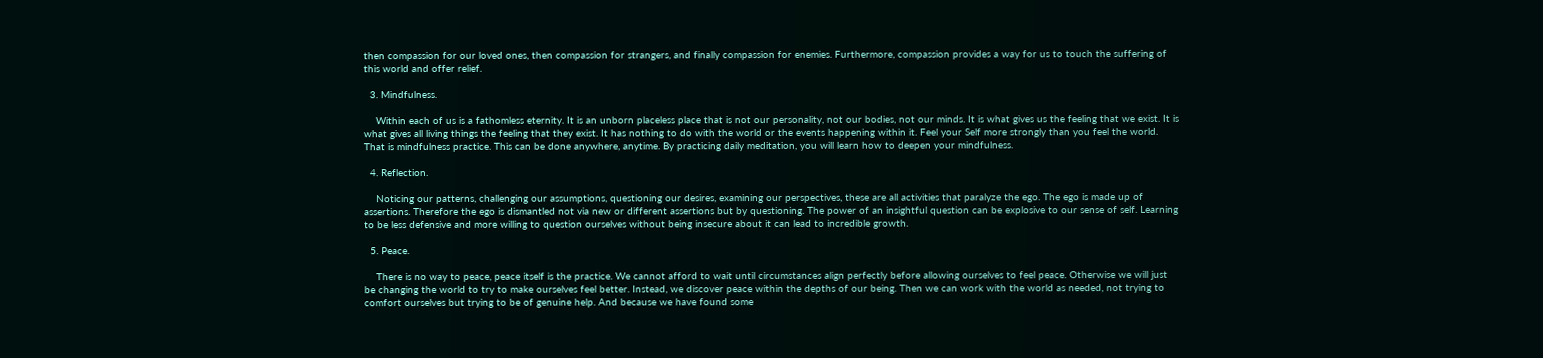then compassion for our loved ones, then compassion for strangers, and finally compassion for enemies. Furthermore, compassion provides a way for us to touch the suffering of this world and offer relief.

  3. Mindfulness.

    Within each of us is a fathomless eternity. It is an unborn placeless place that is not our personality, not our bodies, not our minds. It is what gives us the feeling that we exist. It is what gives all living things the feeling that they exist. It has nothing to do with the world or the events happening within it. Feel your Self more strongly than you feel the world. That is mindfulness practice. This can be done anywhere, anytime. By practicing daily meditation, you will learn how to deepen your mindfulness.

  4. Reflection.

    Noticing our patterns, challenging our assumptions, questioning our desires, examining our perspectives, these are all activities that paralyze the ego. The ego is made up of assertions. Therefore the ego is dismantled not via new or different assertions but by questioning. The power of an insightful question can be explosive to our sense of self. Learning to be less defensive and more willing to question ourselves without being insecure about it can lead to incredible growth.

  5. Peace.

    There is no way to peace, peace itself is the practice. We cannot afford to wait until circumstances align perfectly before allowing ourselves to feel peace. Otherwise we will just be changing the world to try to make ourselves feel better. Instead, we discover peace within the depths of our being. Then we can work with the world as needed, not trying to comfort ourselves but trying to be of genuine help. And because we have found some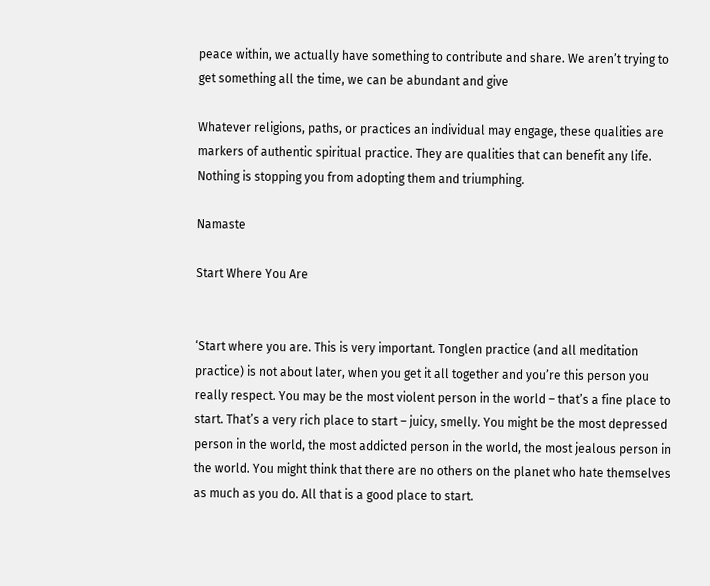peace within, we actually have something to contribute and share. We aren’t trying to get something all the time, we can be abundant and give

Whatever religions, paths, or practices an individual may engage, these qualities are markers of authentic spiritual practice. They are qualities that can benefit any life. Nothing is stopping you from adopting them and triumphing.

Namaste

Start Where You Are


‘Start where you are. This is very important. Tonglen practice (and all meditation practice) is not about later, when you get it all together and you’re this person you really respect. You may be the most violent person in the world – that’s a fine place to start. That’s a very rich place to start – juicy, smelly. You might be the most depressed person in the world, the most addicted person in the world, the most jealous person in the world. You might think that there are no others on the planet who hate themselves as much as you do. All that is a good place to start.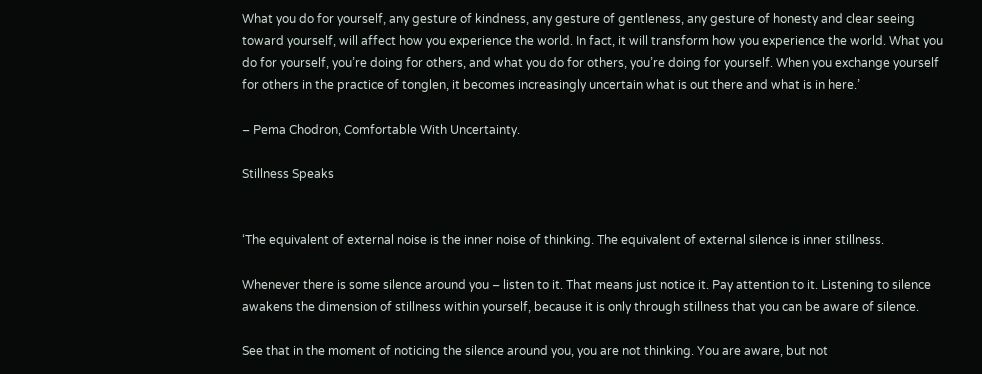What you do for yourself, any gesture of kindness, any gesture of gentleness, any gesture of honesty and clear seeing toward yourself, will affect how you experience the world. In fact, it will transform how you experience the world. What you do for yourself, you’re doing for others, and what you do for others, you’re doing for yourself. When you exchange yourself for others in the practice of tonglen, it becomes increasingly uncertain what is out there and what is in here.’

– Pema Chodron, Comfortable With Uncertainty.

Stillness Speaks


‘The equivalent of external noise is the inner noise of thinking. The equivalent of external silence is inner stillness.

Whenever there is some silence around you – listen to it. That means just notice it. Pay attention to it. Listening to silence awakens the dimension of stillness within yourself, because it is only through stillness that you can be aware of silence.

See that in the moment of noticing the silence around you, you are not thinking. You are aware, but not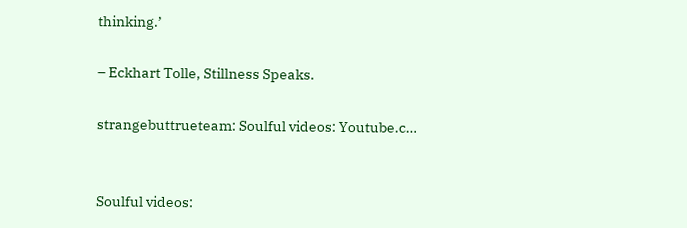thinking.’

– Eckhart Tolle, Stillness Speaks.

strangebuttrueteam: Soulful videos: Youtube.c…


Soulful videos: